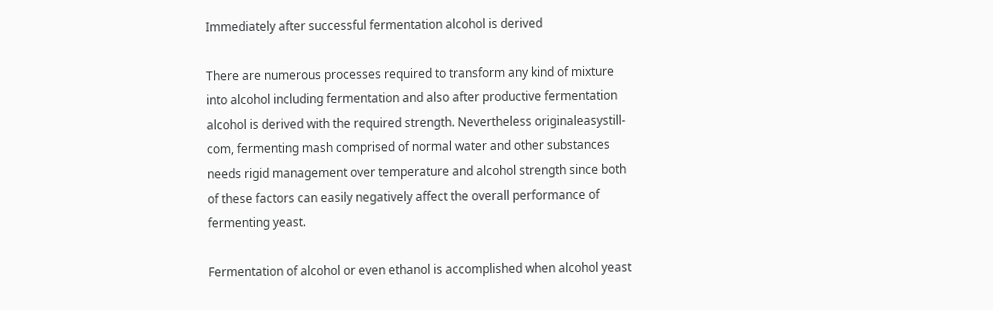Immediately after successful fermentation alcohol is derived

There are numerous processes required to transform any kind of mixture into alcohol including fermentation and also after productive fermentation alcohol is derived with the required strength. Nevertheless originaleasystill-com, fermenting mash comprised of normal water and other substances needs rigid management over temperature and alcohol strength since both of these factors can easily negatively affect the overall performance of fermenting yeast.

Fermentation of alcohol or even ethanol is accomplished when alcohol yeast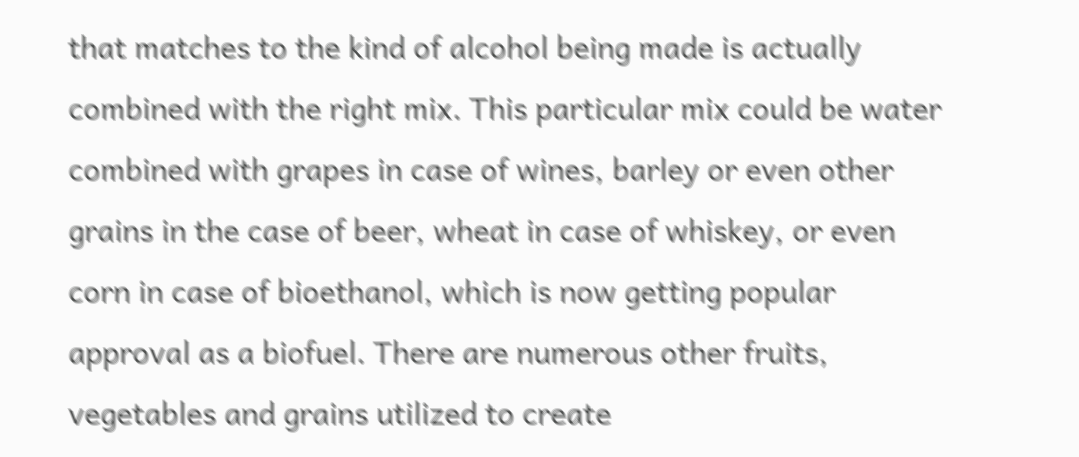that matches to the kind of alcohol being made is actually combined with the right mix. This particular mix could be water combined with grapes in case of wines, barley or even other grains in the case of beer, wheat in case of whiskey, or even corn in case of bioethanol, which is now getting popular approval as a biofuel. There are numerous other fruits, vegetables and grains utilized to create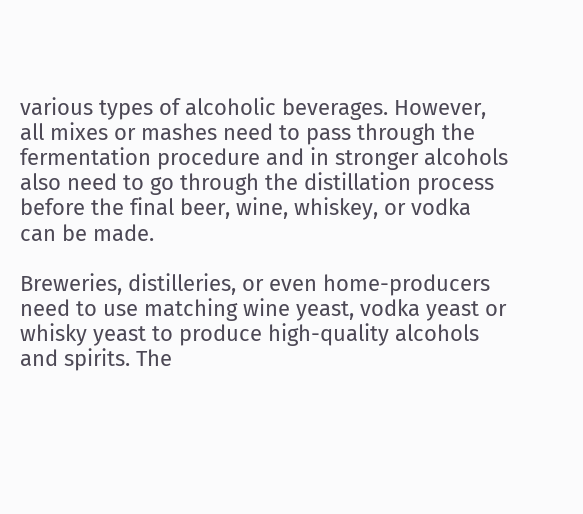various types of alcoholic beverages. However, all mixes or mashes need to pass through the fermentation procedure and in stronger alcohols also need to go through the distillation process before the final beer, wine, whiskey, or vodka can be made.

Breweries, distilleries, or even home-producers need to use matching wine yeast, vodka yeast or whisky yeast to produce high-quality alcohols and spirits. The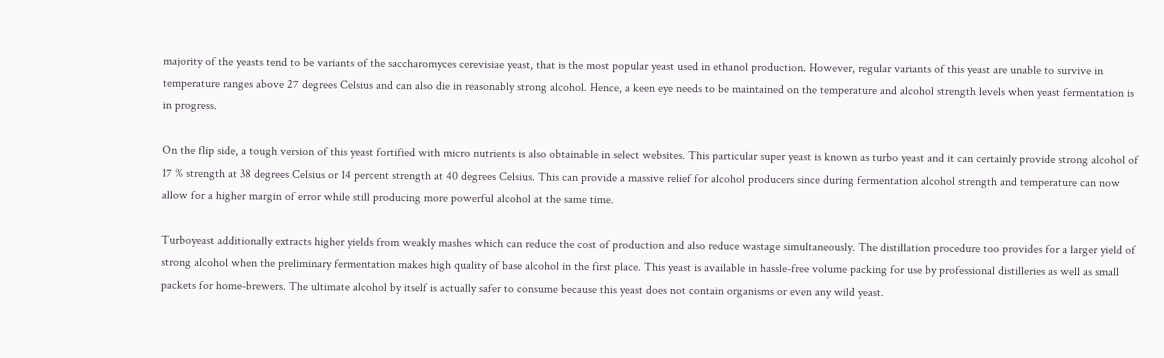majority of the yeasts tend to be variants of the saccharomyces cerevisiae yeast, that is the most popular yeast used in ethanol production. However, regular variants of this yeast are unable to survive in temperature ranges above 27 degrees Celsius and can also die in reasonably strong alcohol. Hence, a keen eye needs to be maintained on the temperature and alcohol strength levels when yeast fermentation is in progress.

On the flip side, a tough version of this yeast fortified with micro nutrients is also obtainable in select websites. This particular super yeast is known as turbo yeast and it can certainly provide strong alcohol of 17 % strength at 38 degrees Celsius or 14 percent strength at 40 degrees Celsius. This can provide a massive relief for alcohol producers since during fermentation alcohol strength and temperature can now allow for a higher margin of error while still producing more powerful alcohol at the same time.

Turboyeast additionally extracts higher yields from weakly mashes which can reduce the cost of production and also reduce wastage simultaneously. The distillation procedure too provides for a larger yield of strong alcohol when the preliminary fermentation makes high quality of base alcohol in the first place. This yeast is available in hassle-free volume packing for use by professional distilleries as well as small packets for home-brewers. The ultimate alcohol by itself is actually safer to consume because this yeast does not contain organisms or even any wild yeast.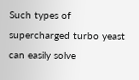Such types of supercharged turbo yeast can easily solve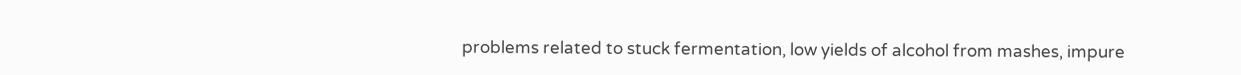problems related to stuck fermentation, low yields of alcohol from mashes, impure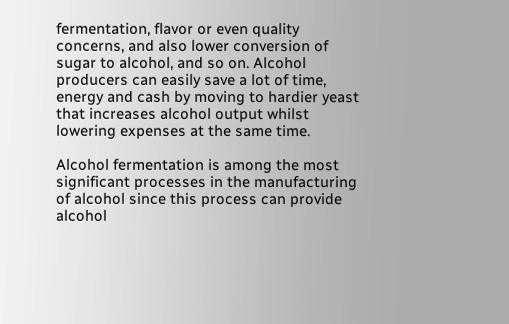fermentation, flavor or even quality concerns, and also lower conversion of sugar to alcohol, and so on. Alcohol producers can easily save a lot of time, energy and cash by moving to hardier yeast that increases alcohol output whilst lowering expenses at the same time.

Alcohol fermentation is among the most significant processes in the manufacturing of alcohol since this process can provide alcohol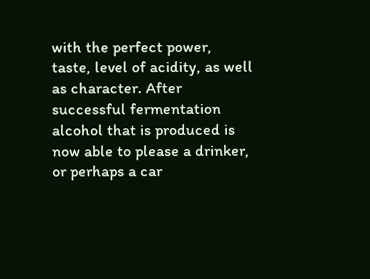with the perfect power, taste, level of acidity, as well as character. After successful fermentation alcohol that is produced is now able to please a drinker, or perhaps a car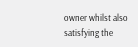owner whilst also satisfying the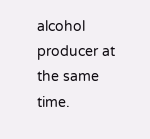alcohol producer at the same time.